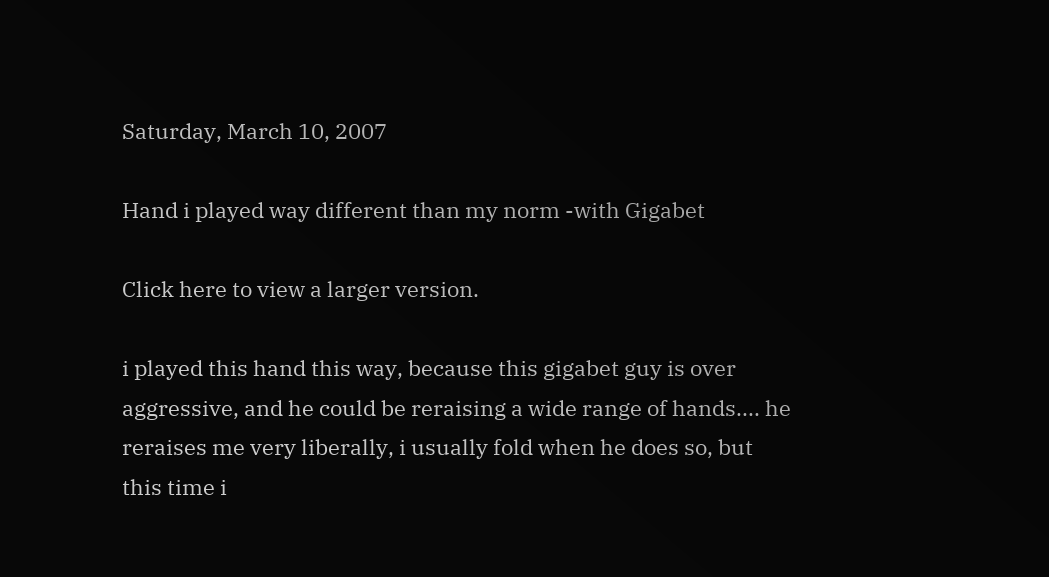Saturday, March 10, 2007

Hand i played way different than my norm -with Gigabet

Click here to view a larger version.

i played this hand this way, because this gigabet guy is over aggressive, and he could be reraising a wide range of hands.... he reraises me very liberally, i usually fold when he does so, but this time i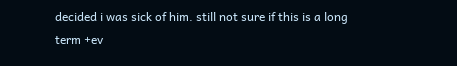decided i was sick of him. still not sure if this is a long term +ev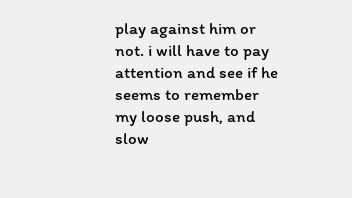play against him or not. i will have to pay attention and see if he seems to remember my loose push, and slow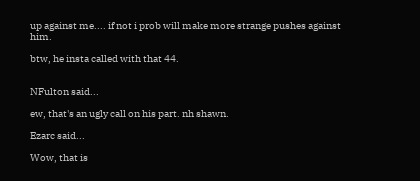up against me.... if not i prob will make more strange pushes against him.

btw, he insta called with that 44.


NFulton said...

ew, that's an ugly call on his part. nh shawn.

Ezarc said...

Wow, that is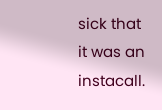sick that it was an instacall.